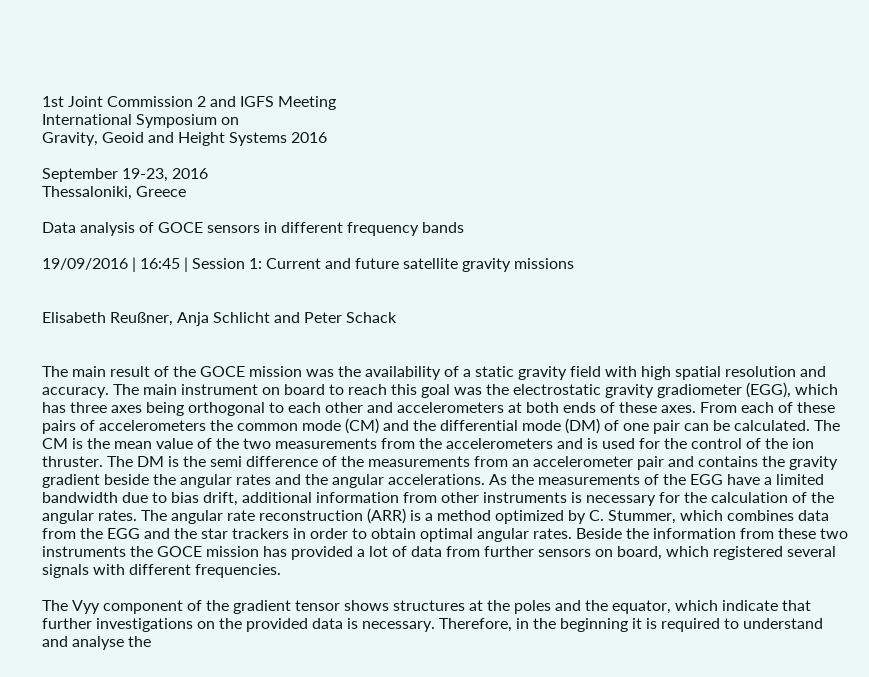1st Joint Commission 2 and IGFS Meeting
International Symposium on
Gravity, Geoid and Height Systems 2016

September 19-23, 2016
Thessaloniki, Greece

Data analysis of GOCE sensors in different frequency bands

19/09/2016 | 16:45 | Session 1: Current and future satellite gravity missions


Elisabeth Reußner, Anja Schlicht and Peter Schack


The main result of the GOCE mission was the availability of a static gravity field with high spatial resolution and accuracy. The main instrument on board to reach this goal was the electrostatic gravity gradiometer (EGG), which has three axes being orthogonal to each other and accelerometers at both ends of these axes. From each of these pairs of accelerometers the common mode (CM) and the differential mode (DM) of one pair can be calculated. The CM is the mean value of the two measurements from the accelerometers and is used for the control of the ion thruster. The DM is the semi difference of the measurements from an accelerometer pair and contains the gravity gradient beside the angular rates and the angular accelerations. As the measurements of the EGG have a limited bandwidth due to bias drift, additional information from other instruments is necessary for the calculation of the angular rates. The angular rate reconstruction (ARR) is a method optimized by C. Stummer, which combines data from the EGG and the star trackers in order to obtain optimal angular rates. Beside the information from these two instruments the GOCE mission has provided a lot of data from further sensors on board, which registered several signals with different frequencies.

The Vyy component of the gradient tensor shows structures at the poles and the equator, which indicate that further investigations on the provided data is necessary. Therefore, in the beginning it is required to understand and analyse the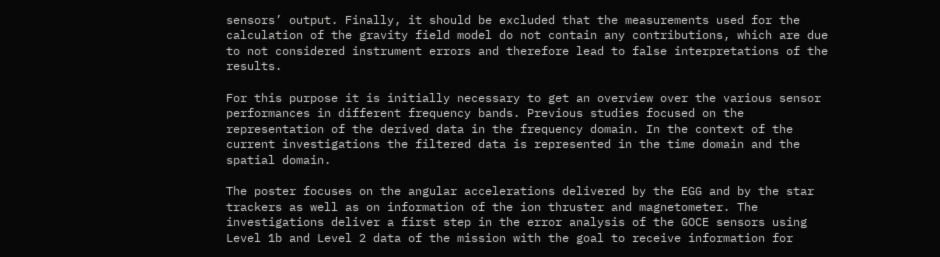sensors’ output. Finally, it should be excluded that the measurements used for the calculation of the gravity field model do not contain any contributions, which are due to not considered instrument errors and therefore lead to false interpretations of the results.

For this purpose it is initially necessary to get an overview over the various sensor performances in different frequency bands. Previous studies focused on the representation of the derived data in the frequency domain. In the context of the current investigations the filtered data is represented in the time domain and the spatial domain.

The poster focuses on the angular accelerations delivered by the EGG and by the star trackers as well as on information of the ion thruster and magnetometer. The investigations deliver a first step in the error analysis of the GOCE sensors using Level 1b and Level 2 data of the mission with the goal to receive information for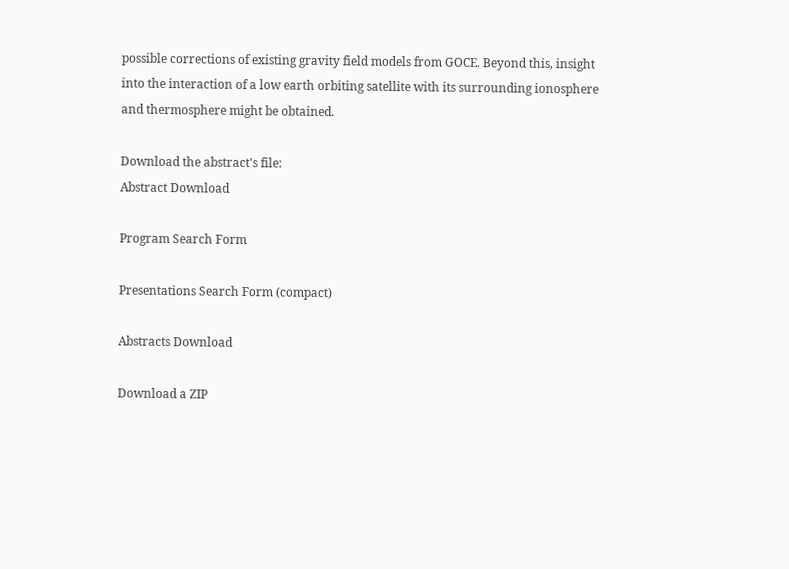possible corrections of existing gravity field models from GOCE. Beyond this, insight into the interaction of a low earth orbiting satellite with its surrounding ionosphere and thermosphere might be obtained.

Download the abstract's file:
Abstract Download

Program Search Form

Presentations Search Form (compact)

Abstracts Download

Download a ZIP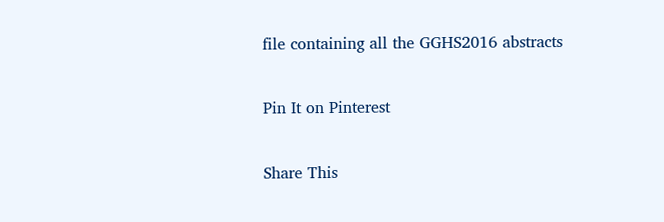file containing all the GGHS2016 abstracts

Pin It on Pinterest

Share This